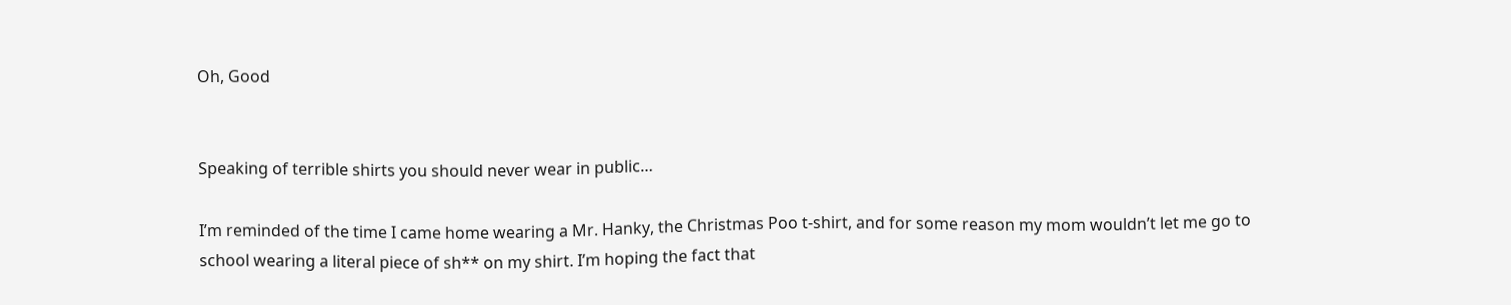Oh, Good


Speaking of terrible shirts you should never wear in public…

I’m reminded of the time I came home wearing a Mr. Hanky, the Christmas Poo t-shirt, and for some reason my mom wouldn’t let me go to school wearing a literal piece of sh** on my shirt. I’m hoping the fact that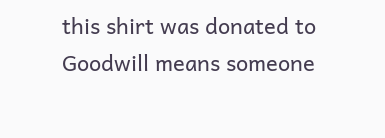this shirt was donated to Goodwill means someone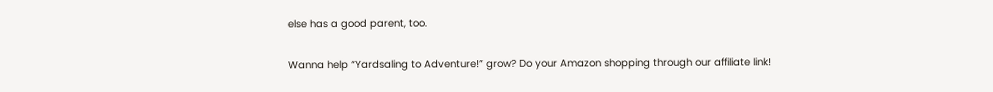else has a good parent, too.

Wanna help “Yardsaling to Adventure!” grow? Do your Amazon shopping through our affiliate link!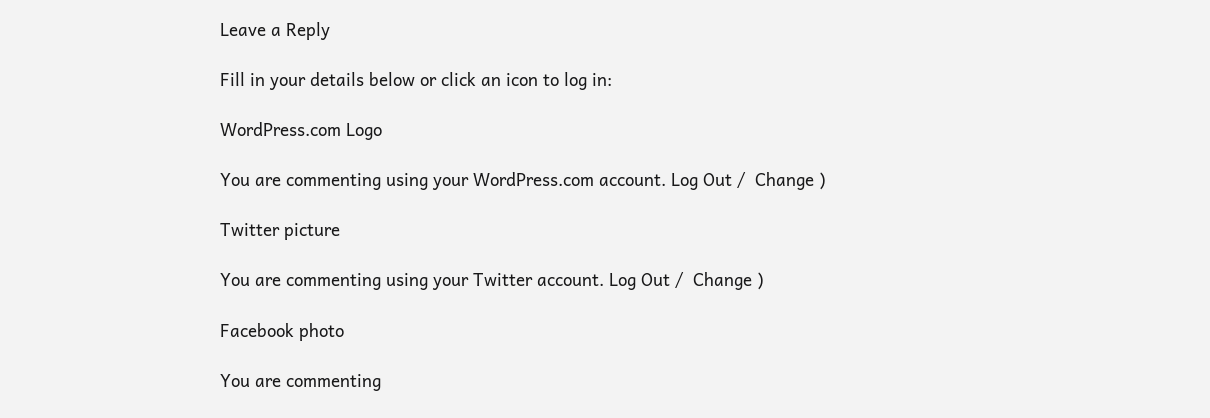Leave a Reply

Fill in your details below or click an icon to log in:

WordPress.com Logo

You are commenting using your WordPress.com account. Log Out /  Change )

Twitter picture

You are commenting using your Twitter account. Log Out /  Change )

Facebook photo

You are commenting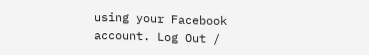using your Facebook account. Log Out /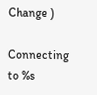Change )

Connecting to %s